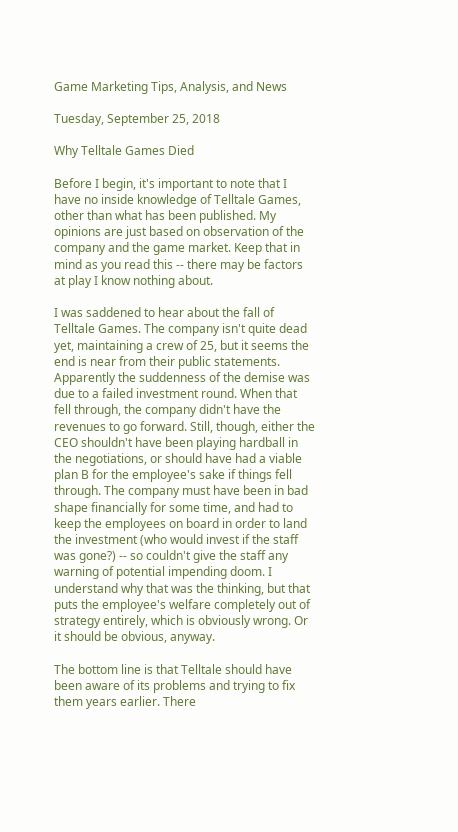Game Marketing Tips, Analysis, and News

Tuesday, September 25, 2018

Why Telltale Games Died

Before I begin, it's important to note that I have no inside knowledge of Telltale Games, other than what has been published. My opinions are just based on observation of the company and the game market. Keep that in mind as you read this -- there may be factors at play I know nothing about.

I was saddened to hear about the fall of Telltale Games. The company isn't quite dead yet, maintaining a crew of 25, but it seems the end is near from their public statements. Apparently the suddenness of the demise was due to a failed investment round. When that fell through, the company didn't have the revenues to go forward. Still, though, either the CEO shouldn't have been playing hardball in the negotiations, or should have had a viable plan B for the employee's sake if things fell through. The company must have been in bad shape financially for some time, and had to keep the employees on board in order to land the investment (who would invest if the staff was gone?) -- so couldn't give the staff any warning of potential impending doom. I understand why that was the thinking, but that puts the employee's welfare completely out of strategy entirely, which is obviously wrong. Or it should be obvious, anyway.

The bottom line is that Telltale should have been aware of its problems and trying to fix them years earlier. There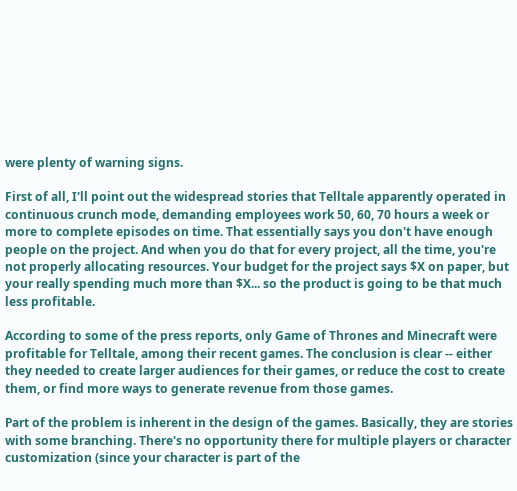were plenty of warning signs.

First of all, I'll point out the widespread stories that Telltale apparently operated in continuous crunch mode, demanding employees work 50, 60, 70 hours a week or more to complete episodes on time. That essentially says you don't have enough people on the project. And when you do that for every project, all the time, you're not properly allocating resources. Your budget for the project says $X on paper, but your really spending much more than $X... so the product is going to be that much less profitable.

According to some of the press reports, only Game of Thrones and Minecraft were profitable for Telltale, among their recent games. The conclusion is clear -- either they needed to create larger audiences for their games, or reduce the cost to create them, or find more ways to generate revenue from those games.

Part of the problem is inherent in the design of the games. Basically, they are stories with some branching. There's no opportunity there for multiple players or character customization (since your character is part of the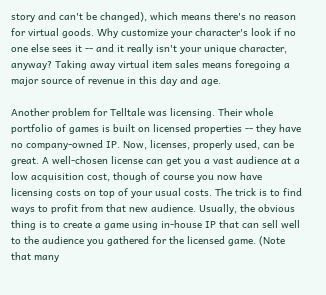story and can't be changed), which means there's no reason for virtual goods. Why customize your character's look if no one else sees it -- and it really isn't your unique character, anyway? Taking away virtual item sales means foregoing a major source of revenue in this day and age.

Another problem for Telltale was licensing. Their whole portfolio of games is built on licensed properties -- they have no company-owned IP. Now, licenses, properly used, can be great. A well-chosen license can get you a vast audience at a low acquisition cost, though of course you now have licensing costs on top of your usual costs. The trick is to find ways to profit from that new audience. Usually, the obvious thing is to create a game using in-house IP that can sell well to the audience you gathered for the licensed game. (Note that many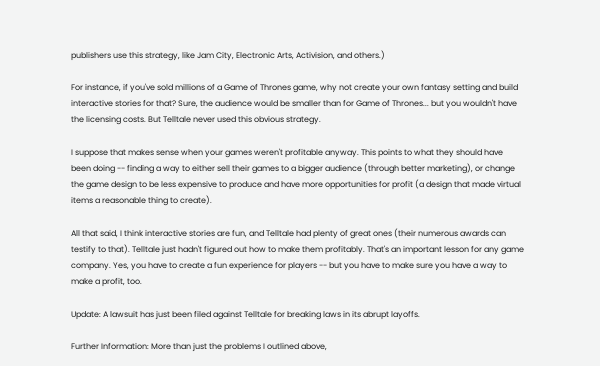publishers use this strategy, like Jam City, Electronic Arts, Activision, and others.)

For instance, if you've sold millions of a Game of Thrones game, why not create your own fantasy setting and build interactive stories for that? Sure, the audience would be smaller than for Game of Thrones... but you wouldn't have the licensing costs. But Telltale never used this obvious strategy.

I suppose that makes sense when your games weren't profitable anyway. This points to what they should have been doing -- finding a way to either sell their games to a bigger audience (through better marketing), or change the game design to be less expensive to produce and have more opportunities for profit (a design that made virtual items a reasonable thing to create).

All that said, I think interactive stories are fun, and Telltale had plenty of great ones (their numerous awards can testify to that). Telltale just hadn't figured out how to make them profitably. That's an important lesson for any game company. Yes, you have to create a fun experience for players -- but you have to make sure you have a way to make a profit, too.

Update: A lawsuit has just been filed against Telltale for breaking laws in its abrupt layoffs.

Further Information: More than just the problems I outlined above,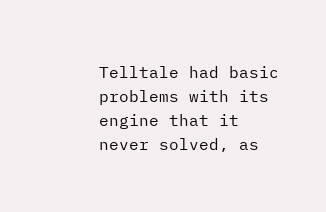Telltale had basic problems with its engine that it never solved, as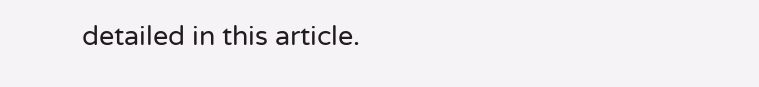detailed in this article.